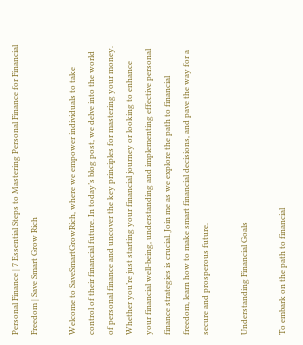Personal Finance | 7 Essential Steps to Mastering Personal Finance for Financial Freedom | Save Smart Grow Rich

Welcome to SaveSmartGrowRich, where we empower individuals to take control of their financial future. In today’s blog post, we delve into the world of personal finance and uncover the key principles for mastering your money. Whether you’re just starting your financial journey or looking to enhance your financial well-being, understanding and implementing effective personal finance strategies is crucial. Join me as we explore the path to financial freedom, learn how to make smart financial decisions, and pave the way for a secure and prosperous future.

Understanding Financial Goals

To embark on the path to financial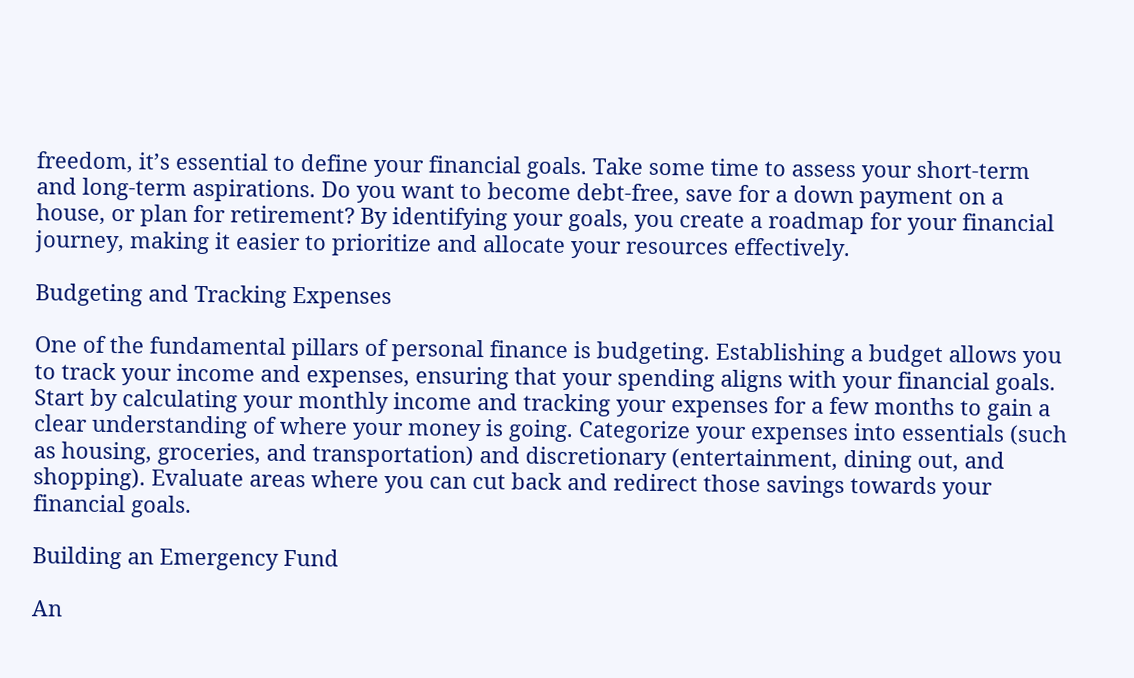freedom, it’s essential to define your financial goals. Take some time to assess your short-term and long-term aspirations. Do you want to become debt-free, save for a down payment on a house, or plan for retirement? By identifying your goals, you create a roadmap for your financial journey, making it easier to prioritize and allocate your resources effectively.

Budgeting and Tracking Expenses

One of the fundamental pillars of personal finance is budgeting. Establishing a budget allows you to track your income and expenses, ensuring that your spending aligns with your financial goals. Start by calculating your monthly income and tracking your expenses for a few months to gain a clear understanding of where your money is going. Categorize your expenses into essentials (such as housing, groceries, and transportation) and discretionary (entertainment, dining out, and shopping). Evaluate areas where you can cut back and redirect those savings towards your financial goals.

Building an Emergency Fund

An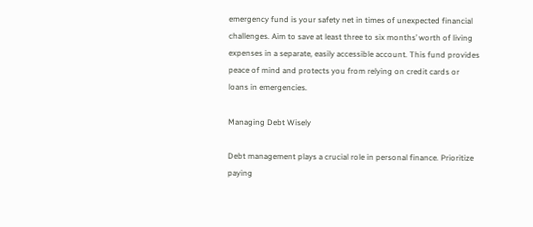emergency fund is your safety net in times of unexpected financial challenges. Aim to save at least three to six months’ worth of living expenses in a separate, easily accessible account. This fund provides peace of mind and protects you from relying on credit cards or loans in emergencies.

Managing Debt Wisely

Debt management plays a crucial role in personal finance. Prioritize paying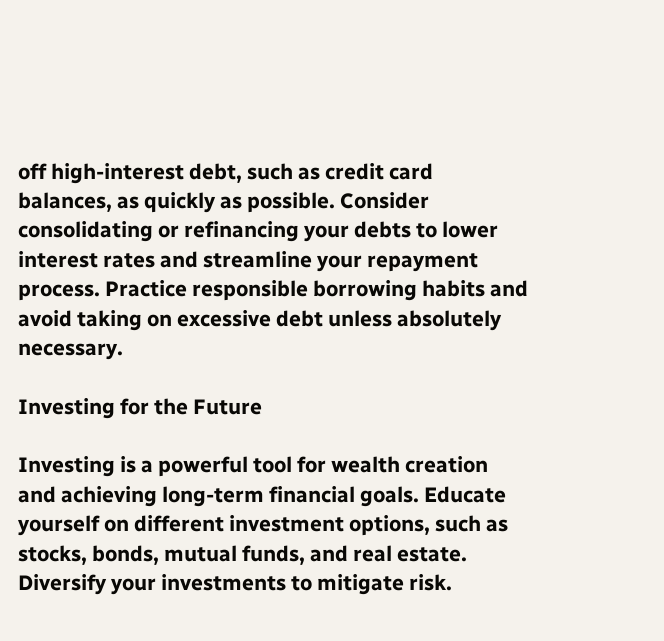off high-interest debt, such as credit card balances, as quickly as possible. Consider consolidating or refinancing your debts to lower interest rates and streamline your repayment process. Practice responsible borrowing habits and avoid taking on excessive debt unless absolutely necessary.

Investing for the Future

Investing is a powerful tool for wealth creation and achieving long-term financial goals. Educate yourself on different investment options, such as stocks, bonds, mutual funds, and real estate. Diversify your investments to mitigate risk.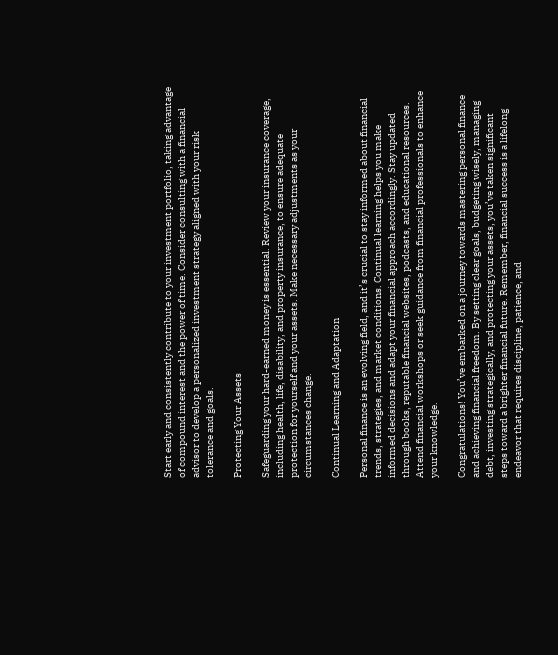Start early and consistently contribute to your investment portfolio, taking advantage of compound interest and the power of time. Consider consulting with a financial advisor to develop a personalized investment strategy aligned with your risk tolerance and goals.

Protecting Your Assets

Safeguarding your hard-earned money is essential. Review your insurance coverage, including health, life, disability, and property insurance, to ensure adequate protection for yourself and your assets. Make necessary adjustments as your circumstances change.

Continual Learning and Adaptation

Personal finance is an evolving field, and it’s crucial to stay informed about financial trends, strategies, and market conditions. Continual learning helps you make informed decisions and adapt your financial approach accordingly. Stay updated through books, reputable financial websites, podcasts, and educational resources. Attend financial workshops or seek guidance from financial professionals to enhance your knowledge.

Congratulations! You’ve embarked on a journey towards mastering personal finance and achieving financial freedom. By setting clear goals, budgeting wisely, managing debt, investing strategically, and protecting your assets, you’ve taken significant steps toward a brighter financial future. Remember, financial success is a lifelong endeavor that requires discipline, patience, and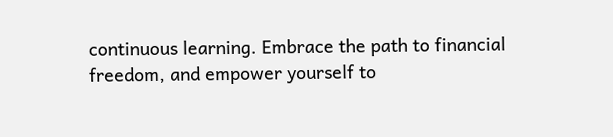continuous learning. Embrace the path to financial freedom, and empower yourself to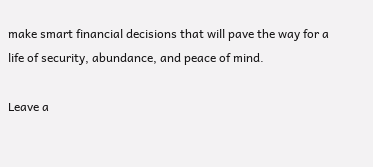make smart financial decisions that will pave the way for a life of security, abundance, and peace of mind.

Leave a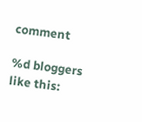comment

%d bloggers like this: